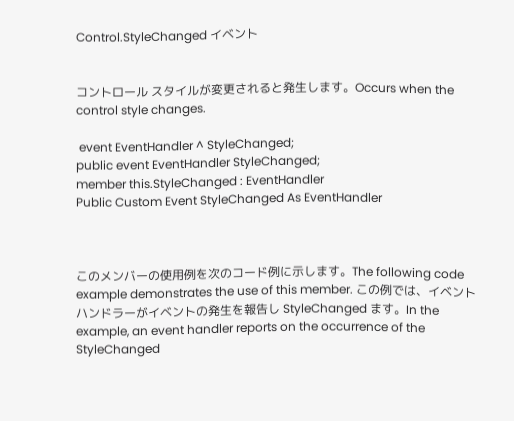Control.StyleChanged イベント


コントロール スタイルが変更されると発生します。Occurs when the control style changes.

 event EventHandler ^ StyleChanged;
public event EventHandler StyleChanged;
member this.StyleChanged : EventHandler
Public Custom Event StyleChanged As EventHandler



このメンバーの使用例を次のコード例に示します。The following code example demonstrates the use of this member. この例では、イベントハンドラーがイベントの発生を報告し StyleChanged ます。In the example, an event handler reports on the occurrence of the StyleChanged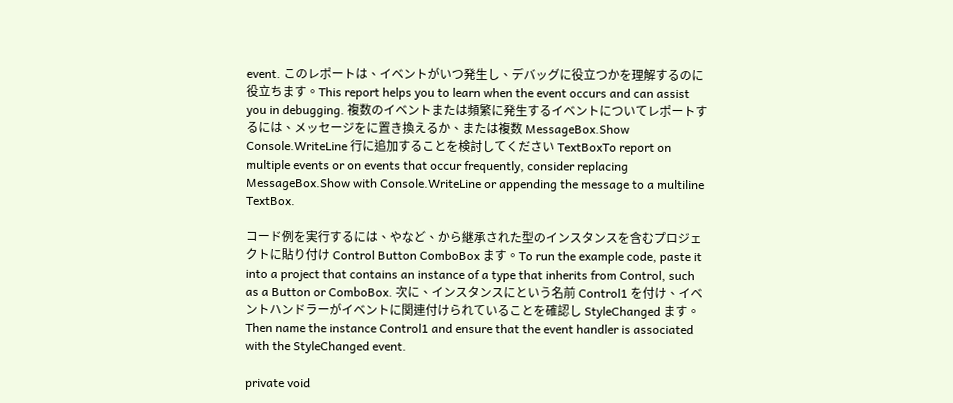event. このレポートは、イベントがいつ発生し、デバッグに役立つかを理解するのに役立ちます。This report helps you to learn when the event occurs and can assist you in debugging. 複数のイベントまたは頻繁に発生するイベントについてレポートするには、メッセージをに置き換えるか、または複数 MessageBox.Show Console.WriteLine 行に追加することを検討してください TextBoxTo report on multiple events or on events that occur frequently, consider replacing MessageBox.Show with Console.WriteLine or appending the message to a multiline TextBox.

コード例を実行するには、やなど、から継承された型のインスタンスを含むプロジェクトに貼り付け Control Button ComboBox ます。To run the example code, paste it into a project that contains an instance of a type that inherits from Control, such as a Button or ComboBox. 次に、インスタンスにという名前 Control1 を付け、イベントハンドラーがイベントに関連付けられていることを確認し StyleChanged ます。Then name the instance Control1 and ensure that the event handler is associated with the StyleChanged event.

private void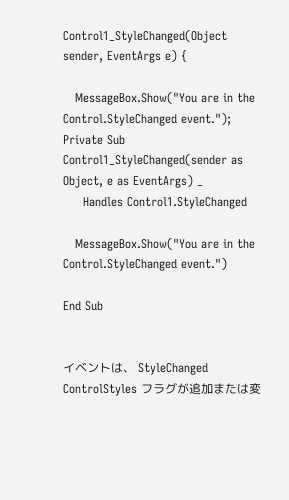Control1_StyleChanged(Object sender, EventArgs e) {

   MessageBox.Show("You are in the Control.StyleChanged event.");
Private Sub Control1_StyleChanged(sender as Object, e as EventArgs) _
     Handles Control1.StyleChanged

   MessageBox.Show("You are in the Control.StyleChanged event.")

End Sub


イベントは、 StyleChanged ControlStyles フラグが追加または変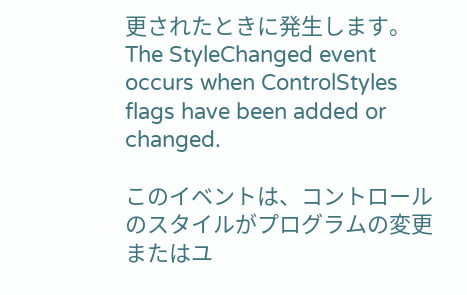更されたときに発生します。The StyleChanged event occurs when ControlStyles flags have been added or changed.

このイベントは、コントロールのスタイルがプログラムの変更またはユ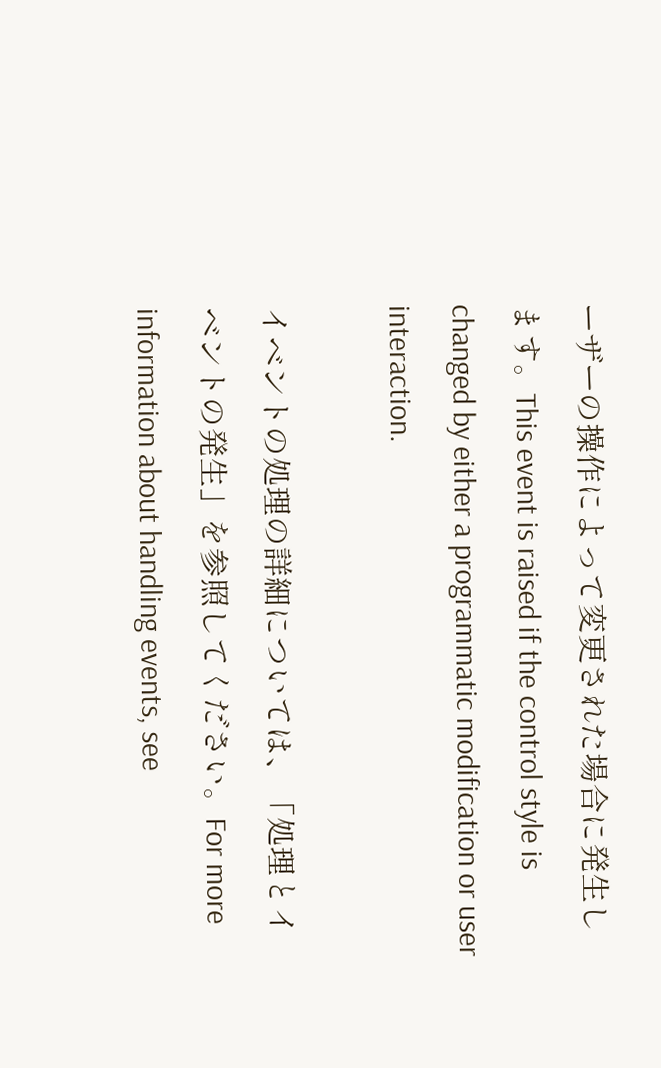ーザーの操作によって変更された場合に発生します。This event is raised if the control style is changed by either a programmatic modification or user interaction.

イベントの処理の詳細については、「処理とイベントの発生」を参照してください。For more information about handling events, see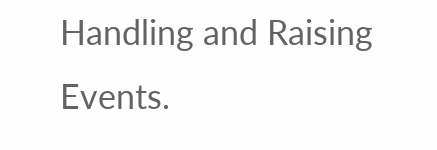Handling and Raising Events.